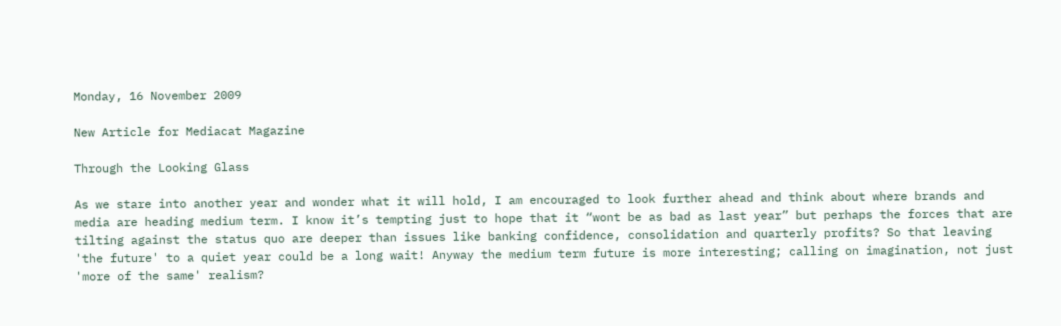Monday, 16 November 2009

New Article for Mediacat Magazine

Through the Looking Glass

As we stare into another year and wonder what it will hold, I am encouraged to look further ahead and think about where brands and media are heading medium term. I know it’s tempting just to hope that it “wont be as bad as last year” but perhaps the forces that are tilting against the status quo are deeper than issues like banking confidence, consolidation and quarterly profits? So that leaving 'the future' to a quiet year could be a long wait! Anyway the medium term future is more interesting; calling on imagination, not just 'more of the same' realism?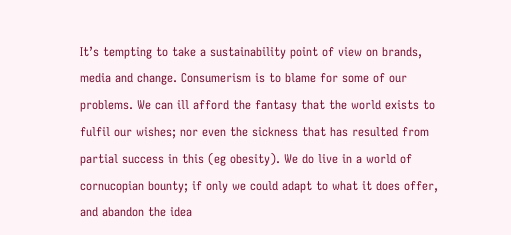It’s tempting to take a sustainability point of view on brands, media and change. Consumerism is to blame for some of our problems. We can ill afford the fantasy that the world exists to fulfil our wishes; nor even the sickness that has resulted from partial success in this (eg obesity). We do live in a world of cornucopian bounty; if only we could adapt to what it does offer, and abandon the idea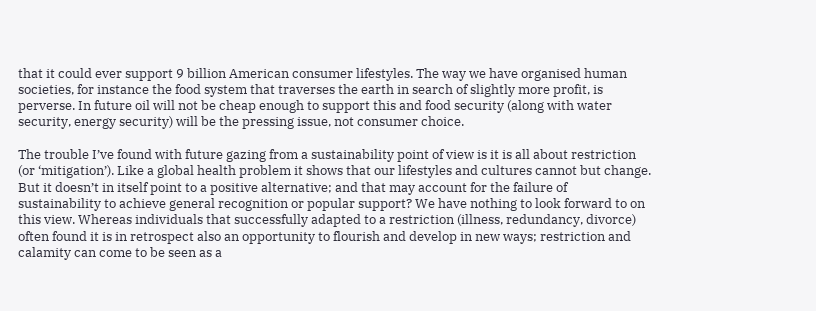that it could ever support 9 billion American consumer lifestyles. The way we have organised human societies, for instance the food system that traverses the earth in search of slightly more profit, is perverse. In future oil will not be cheap enough to support this and food security (along with water security, energy security) will be the pressing issue, not consumer choice.

The trouble I’ve found with future gazing from a sustainability point of view is it is all about restriction (or ‘mitigation’). Like a global health problem it shows that our lifestyles and cultures cannot but change. But it doesn’t in itself point to a positive alternative; and that may account for the failure of sustainability to achieve general recognition or popular support? We have nothing to look forward to on this view. Whereas individuals that successfully adapted to a restriction (illness, redundancy, divorce) often found it is in retrospect also an opportunity to flourish and develop in new ways; restriction and calamity can come to be seen as a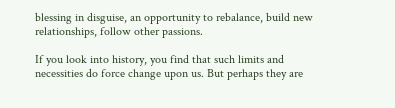blessing in disguise, an opportunity to rebalance, build new relationships, follow other passions.

If you look into history, you find that such limits and necessities do force change upon us. But perhaps they are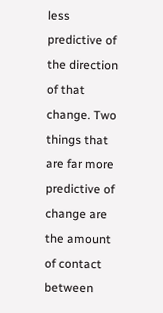less predictive of the direction of that change. Two things that are far more predictive of change are the amount of contact between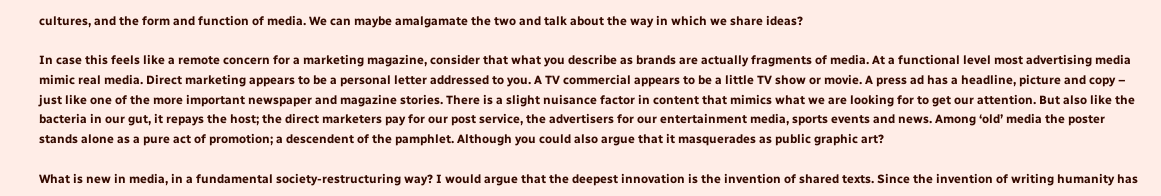cultures, and the form and function of media. We can maybe amalgamate the two and talk about the way in which we share ideas?

In case this feels like a remote concern for a marketing magazine, consider that what you describe as brands are actually fragments of media. At a functional level most advertising media mimic real media. Direct marketing appears to be a personal letter addressed to you. A TV commercial appears to be a little TV show or movie. A press ad has a headline, picture and copy – just like one of the more important newspaper and magazine stories. There is a slight nuisance factor in content that mimics what we are looking for to get our attention. But also like the bacteria in our gut, it repays the host; the direct marketers pay for our post service, the advertisers for our entertainment media, sports events and news. Among ‘old’ media the poster stands alone as a pure act of promotion; a descendent of the pamphlet. Although you could also argue that it masquerades as public graphic art?

What is new in media, in a fundamental society-restructuring way? I would argue that the deepest innovation is the invention of shared texts. Since the invention of writing humanity has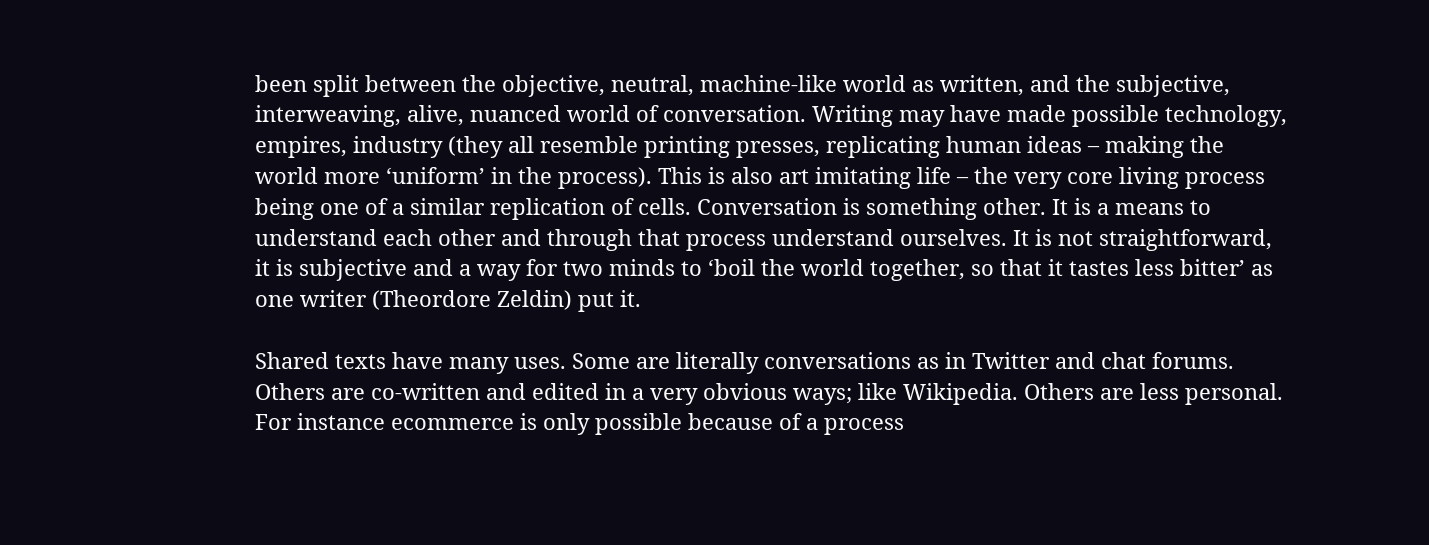been split between the objective, neutral, machine-like world as written, and the subjective, interweaving, alive, nuanced world of conversation. Writing may have made possible technology, empires, industry (they all resemble printing presses, replicating human ideas – making the world more ‘uniform’ in the process). This is also art imitating life – the very core living process being one of a similar replication of cells. Conversation is something other. It is a means to understand each other and through that process understand ourselves. It is not straightforward, it is subjective and a way for two minds to ‘boil the world together, so that it tastes less bitter’ as one writer (Theordore Zeldin) put it.

Shared texts have many uses. Some are literally conversations as in Twitter and chat forums. Others are co-written and edited in a very obvious ways; like Wikipedia. Others are less personal. For instance ecommerce is only possible because of a process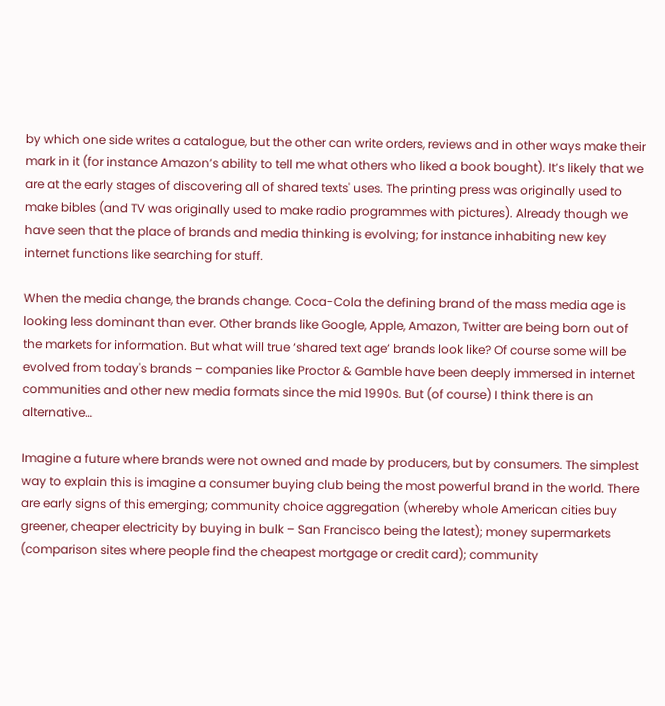by which one side writes a catalogue, but the other can write orders, reviews and in other ways make their mark in it (for instance Amazon’s ability to tell me what others who liked a book bought). It’s likely that we are at the early stages of discovering all of shared texts' uses. The printing press was originally used to make bibles (and TV was originally used to make radio programmes with pictures). Already though we have seen that the place of brands and media thinking is evolving; for instance inhabiting new key internet functions like searching for stuff.

When the media change, the brands change. Coca-Cola the defining brand of the mass media age is looking less dominant than ever. Other brands like Google, Apple, Amazon, Twitter are being born out of the markets for information. But what will true ‘shared text age’ brands look like? Of course some will be evolved from today's brands – companies like Proctor & Gamble have been deeply immersed in internet communities and other new media formats since the mid 1990s. But (of course) I think there is an alternative…

Imagine a future where brands were not owned and made by producers, but by consumers. The simplest way to explain this is imagine a consumer buying club being the most powerful brand in the world. There are early signs of this emerging; community choice aggregation (whereby whole American cities buy greener, cheaper electricity by buying in bulk – San Francisco being the latest); money supermarkets (comparison sites where people find the cheapest mortgage or credit card); community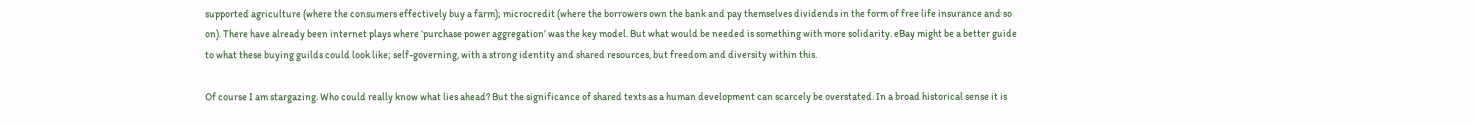supported agriculture (where the consumers effectively buy a farm); microcredit (where the borrowers own the bank and pay themselves dividends in the form of free life insurance and so on). There have already been internet plays where ‘purchase power aggregation’ was the key model. But what would be needed is something with more solidarity. eBay might be a better guide to what these buying guilds could look like; self-governing, with a strong identity and shared resources, but freedom and diversity within this.

Of course I am stargazing. Who could really know what lies ahead? But the significance of shared texts as a human development can scarcely be overstated. In a broad historical sense it is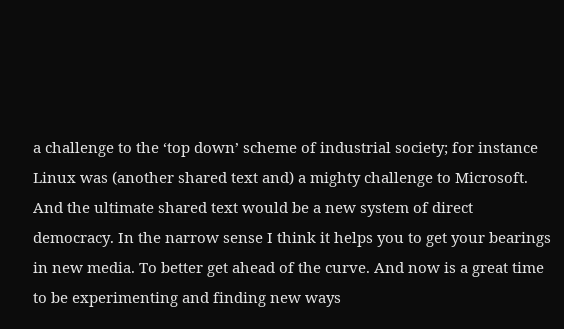a challenge to the ‘top down’ scheme of industrial society; for instance Linux was (another shared text and) a mighty challenge to Microsoft. And the ultimate shared text would be a new system of direct democracy. In the narrow sense I think it helps you to get your bearings in new media. To better get ahead of the curve. And now is a great time to be experimenting and finding new ways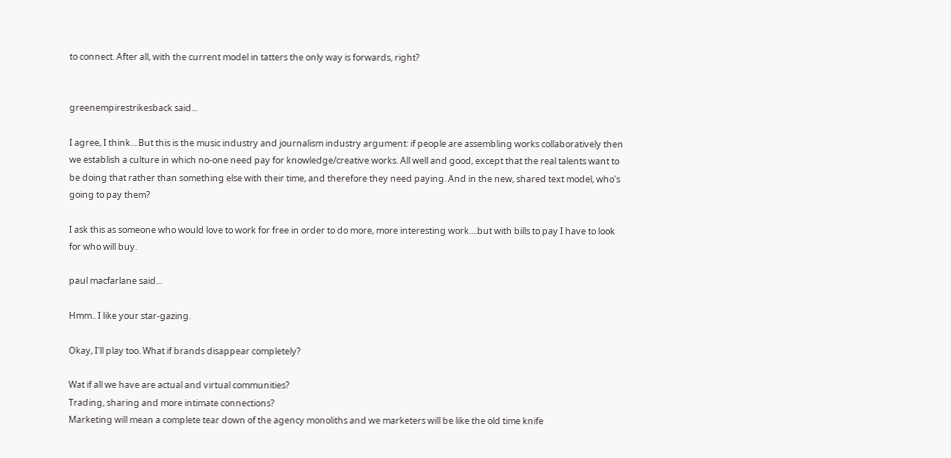to connect. After all, with the current model in tatters the only way is forwards, right?


greenempirestrikesback said...

I agree, I think....But this is the music industry and journalism industry argument: if people are assembling works collaboratively then we establish a culture in which no-one need pay for knowledge/creative works. All well and good, except that the real talents want to be doing that rather than something else with their time, and therefore they need paying. And in the new, shared text model, who's going to pay them?

I ask this as someone who would love to work for free in order to do more, more interesting work....but with bills to pay I have to look for who will buy.

paul macfarlane said...

Hmm.. I like your star-gazing.

Okay, I'll play too. What if brands disappear completely?

Wat if all we have are actual and virtual communities?
Trading, sharing and more intimate connections?
Marketing will mean a complete tear down of the agency monoliths and we marketers will be like the old time knife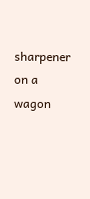sharpener on a wagon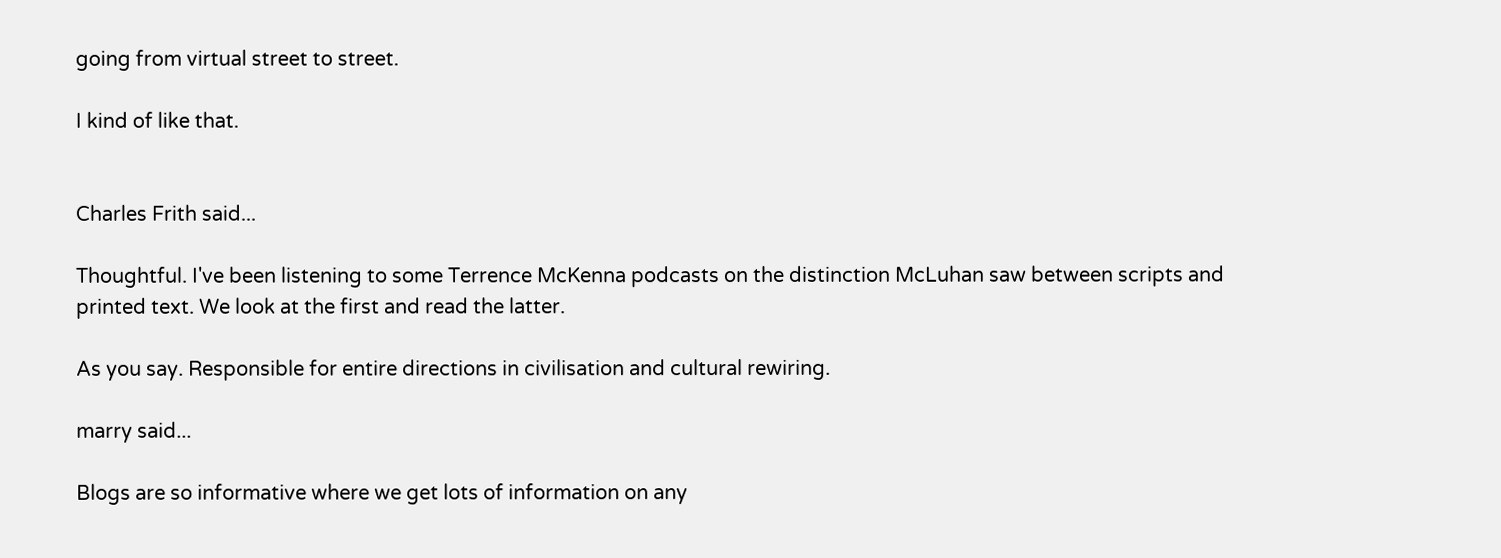going from virtual street to street.

I kind of like that.


Charles Frith said...

Thoughtful. I've been listening to some Terrence McKenna podcasts on the distinction McLuhan saw between scripts and printed text. We look at the first and read the latter.

As you say. Responsible for entire directions in civilisation and cultural rewiring.

marry said...

Blogs are so informative where we get lots of information on any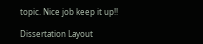topic. Nice job keep it up!!

Dissertation Layout